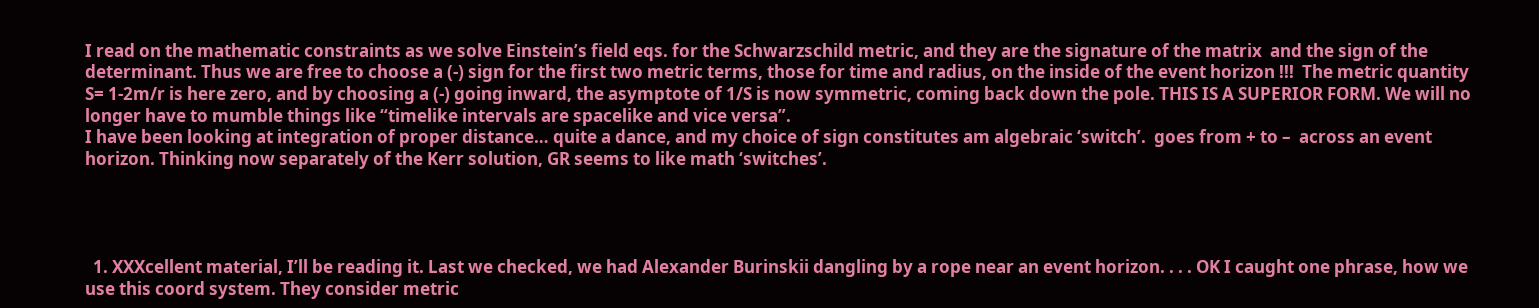I read on the mathematic constraints as we solve Einstein’s field eqs. for the Schwarzschild metric, and they are the signature of the matrix  and the sign of the determinant. Thus we are free to choose a (-) sign for the first two metric terms, those for time and radius, on the inside of the event horizon !!!  The metric quantity S= 1-2m/r is here zero, and by choosing a (-) going inward, the asymptote of 1/S is now symmetric, coming back down the pole. THIS IS A SUPERIOR FORM. We will no longer have to mumble things like “timelike intervals are spacelike and vice versa”.
I have been looking at integration of proper distance… quite a dance, and my choice of sign constitutes am algebraic ‘switch’.  goes from + to –  across an event horizon. Thinking now separately of the Kerr solution, GR seems to like math ‘switches’.




  1. XXXcellent material, I’ll be reading it. Last we checked, we had Alexander Burinskii dangling by a rope near an event horizon. . . . OK I caught one phrase, how we use this coord system. They consider metric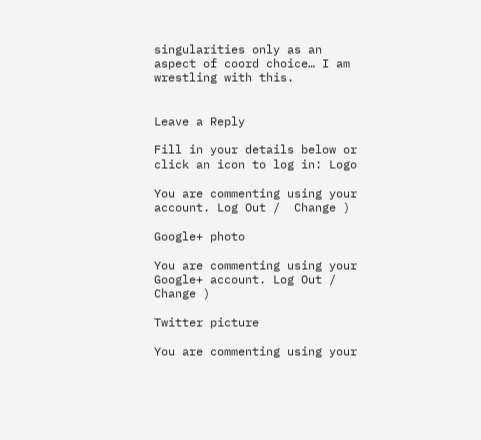singularities only as an aspect of coord choice… I am wrestling with this.


Leave a Reply

Fill in your details below or click an icon to log in: Logo

You are commenting using your account. Log Out /  Change )

Google+ photo

You are commenting using your Google+ account. Log Out /  Change )

Twitter picture

You are commenting using your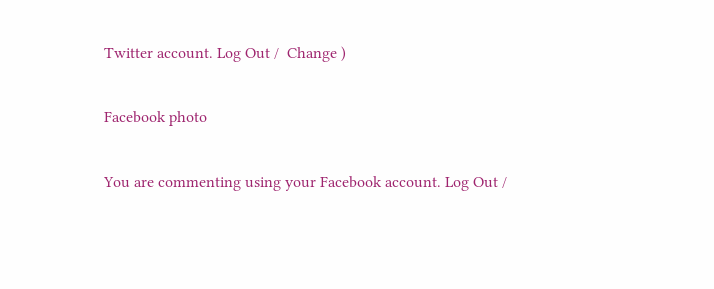Twitter account. Log Out /  Change )

Facebook photo

You are commenting using your Facebook account. Log Out /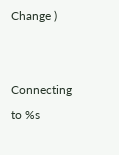Change )


Connecting to %s